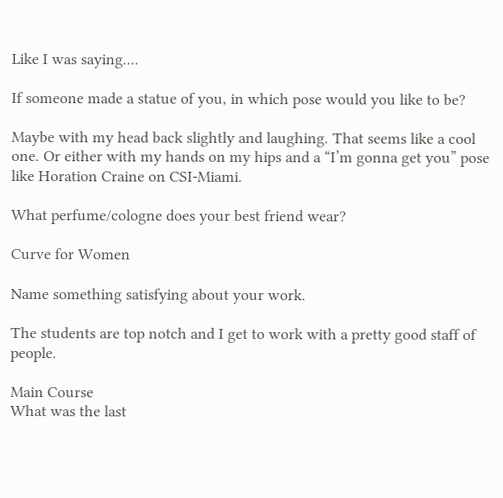Like I was saying....

If someone made a statue of you, in which pose would you like to be?

Maybe with my head back slightly and laughing. That seems like a cool one. Or either with my hands on my hips and a “I’m gonna get you” pose like Horation Craine on CSI-Miami.

What perfume/cologne does your best friend wear?

Curve for Women

Name something satisfying about your work.

The students are top notch and I get to work with a pretty good staff of people.

Main Course
What was the last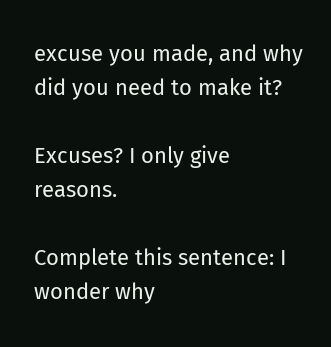excuse you made, and why did you need to make it?

Excuses? I only give reasons.

Complete this sentence: I wonder why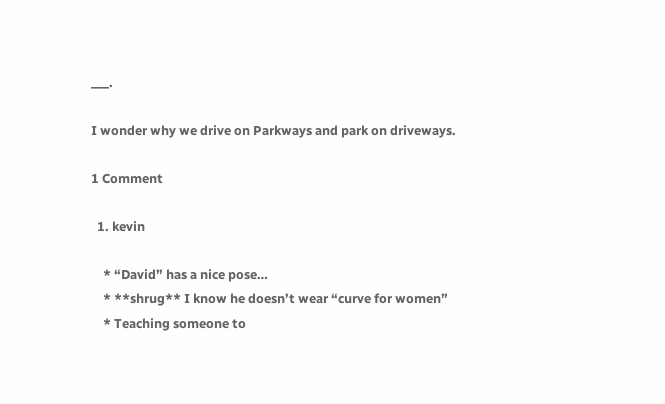___.

I wonder why we drive on Parkways and park on driveways.

1 Comment

  1. kevin

    * “David” has a nice pose…
    * **shrug** I know he doesn’t wear “curve for women”
    * Teaching someone to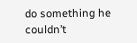do something he couldn’t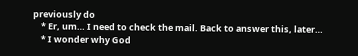previously do
    * Er, um… I need to check the mail. Back to answer this, later…
    * I wonder why God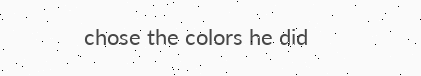chose the colors he did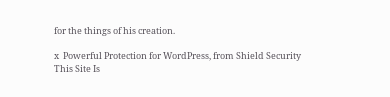for the things of his creation.

x  Powerful Protection for WordPress, from Shield Security
This Site Is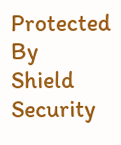Protected By
Shield Security